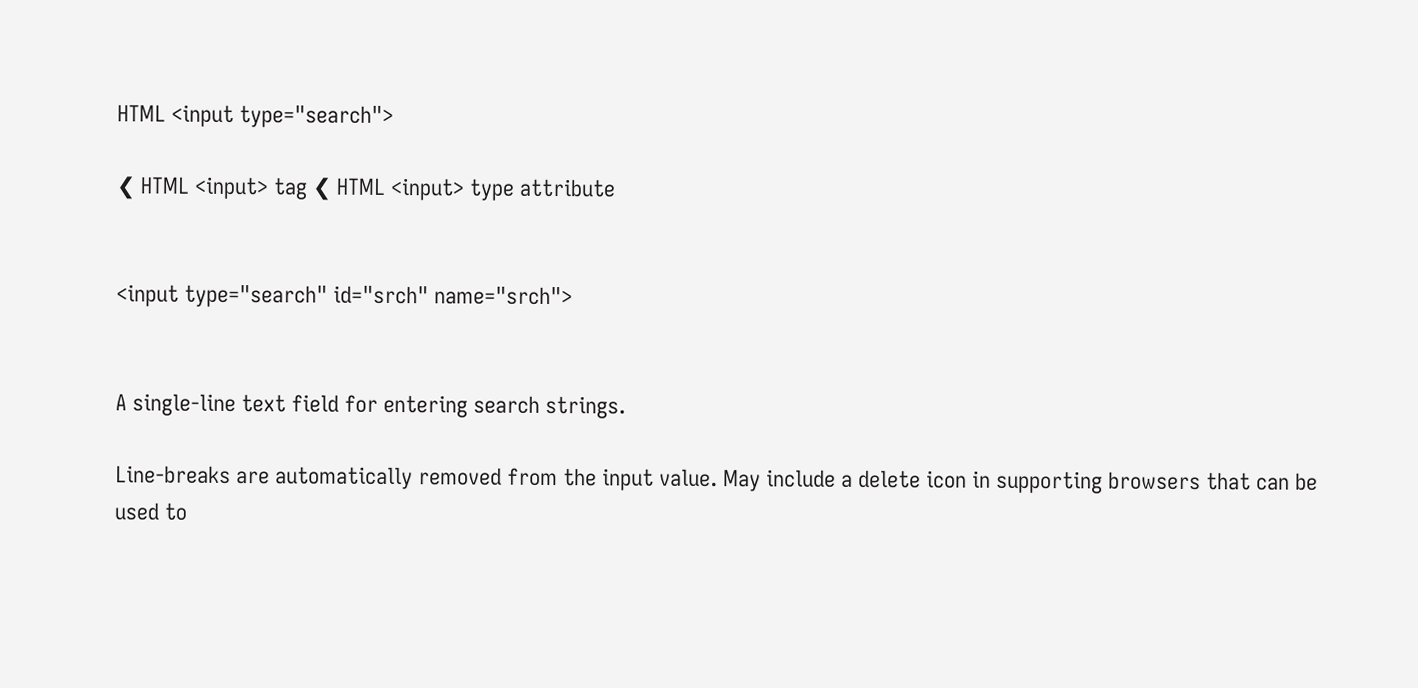HTML <input type="search">

❮ HTML <input> tag ❮ HTML <input> type attribute


<input type="search" id="srch" name="srch">


A single-line text field for entering search strings.

Line-breaks are automatically removed from the input value. May include a delete icon in supporting browsers that can be used to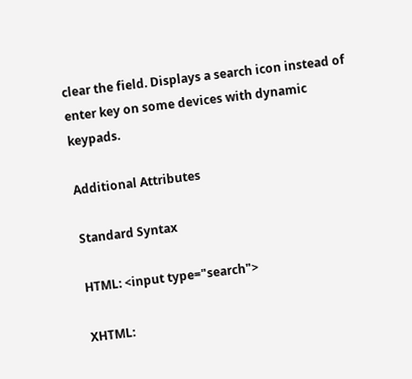clear the field. Displays a search icon instead of enter key on some devices with dynamic keypads.

Additional Attributes

Standard Syntax

HTML: <input type="search">

XHTML: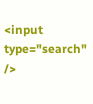<input type="search" />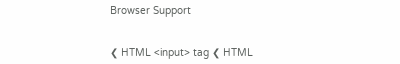Browser Support


❮ HTML <input> tag ❮ HTML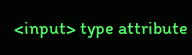<input> type attribute